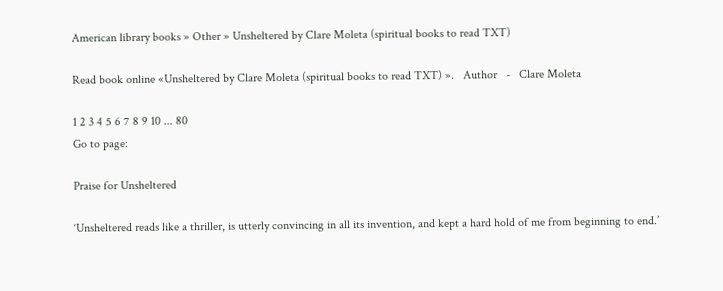American library books » Other » Unsheltered by Clare Moleta (spiritual books to read TXT)

Read book online «Unsheltered by Clare Moleta (spiritual books to read TXT) ».   Author   -   Clare Moleta

1 2 3 4 5 6 7 8 9 10 ... 80
Go to page:

Praise for Unsheltered

‘Unsheltered reads like a thriller, is utterly convincing in all its invention, and kept a hard hold of me from beginning to end.’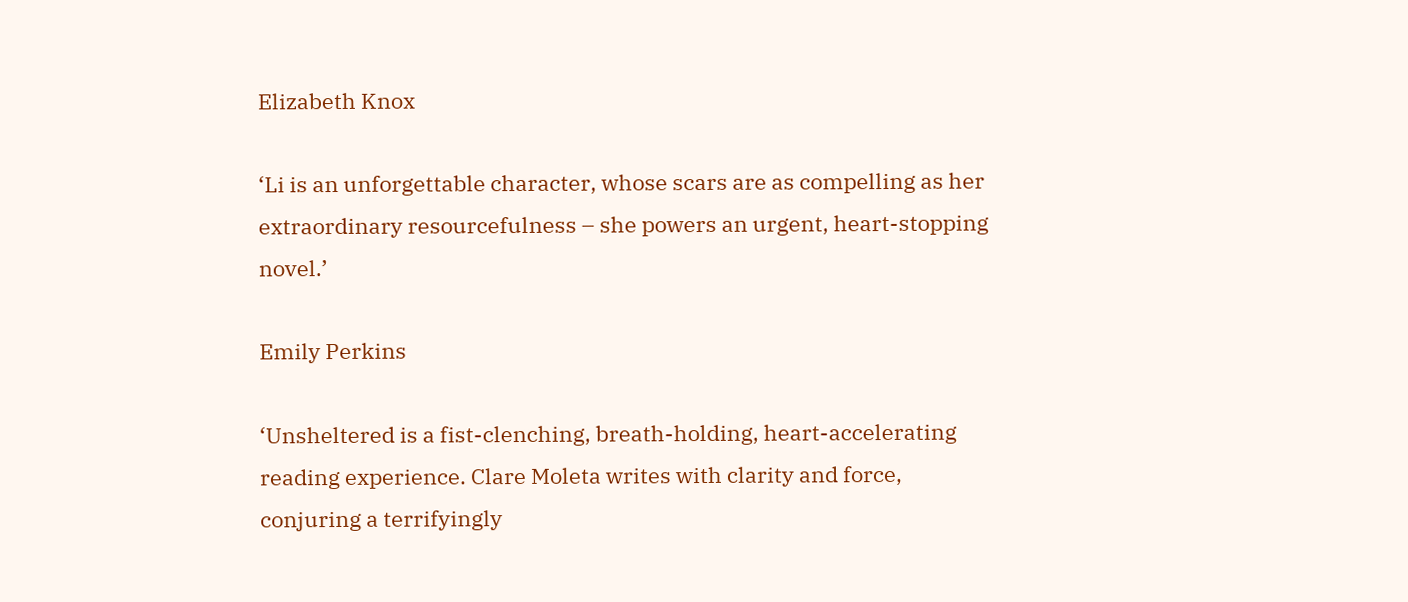Elizabeth Knox

‘Li is an unforgettable character, whose scars are as compelling as her extraordinary resourcefulness – she powers an urgent, heart-stopping novel.’

Emily Perkins

‘Unsheltered is a fist-clenching, breath-holding, heart-accelerating reading experience. Clare Moleta writes with clarity and force, conjuring a terrifyingly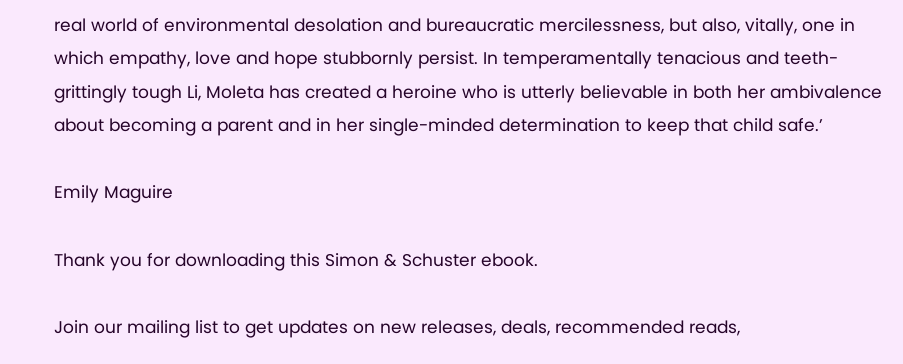real world of environmental desolation and bureaucratic mercilessness, but also, vitally, one in which empathy, love and hope stubbornly persist. In temperamentally tenacious and teeth-grittingly tough Li, Moleta has created a heroine who is utterly believable in both her ambivalence about becoming a parent and in her single-minded determination to keep that child safe.’

Emily Maguire

Thank you for downloading this Simon & Schuster ebook.

Join our mailing list to get updates on new releases, deals, recommended reads,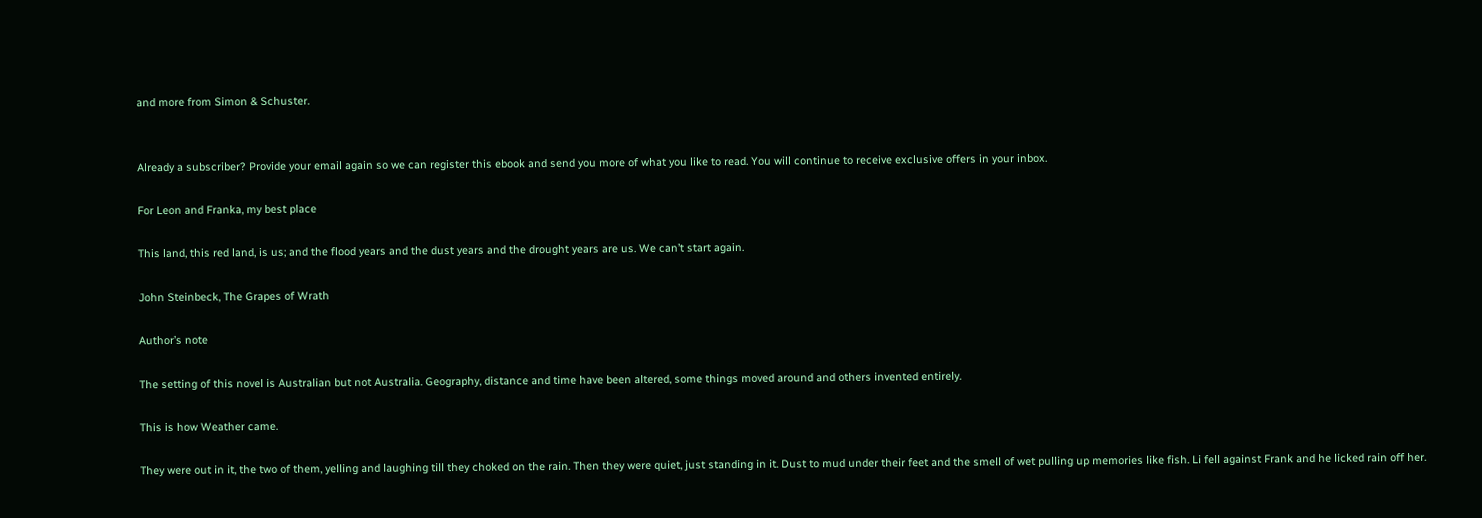and more from Simon & Schuster.


Already a subscriber? Provide your email again so we can register this ebook and send you more of what you like to read. You will continue to receive exclusive offers in your inbox.

For Leon and Franka, my best place

This land, this red land, is us; and the flood years and the dust years and the drought years are us. We can’t start again.

John Steinbeck, The Grapes of Wrath

Author’s note

The setting of this novel is Australian but not Australia. Geography, distance and time have been altered, some things moved around and others invented entirely.

This is how Weather came.

They were out in it, the two of them, yelling and laughing till they choked on the rain. Then they were quiet, just standing in it. Dust to mud under their feet and the smell of wet pulling up memories like fish. Li fell against Frank and he licked rain off her.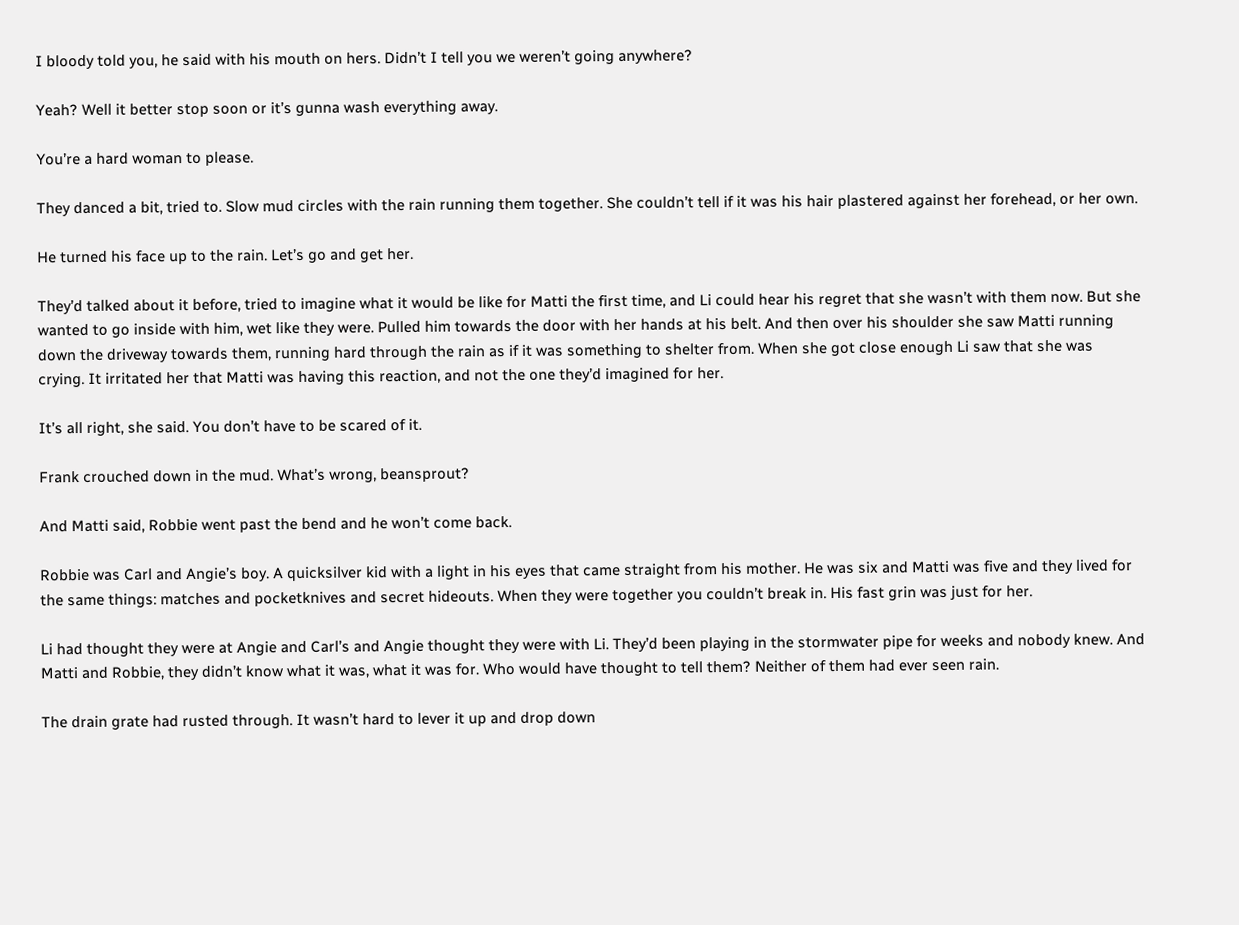I bloody told you, he said with his mouth on hers. Didn’t I tell you we weren’t going anywhere?

Yeah? Well it better stop soon or it’s gunna wash everything away.

You’re a hard woman to please.

They danced a bit, tried to. Slow mud circles with the rain running them together. She couldn’t tell if it was his hair plastered against her forehead, or her own.

He turned his face up to the rain. Let’s go and get her.

They’d talked about it before, tried to imagine what it would be like for Matti the first time, and Li could hear his regret that she wasn’t with them now. But she wanted to go inside with him, wet like they were. Pulled him towards the door with her hands at his belt. And then over his shoulder she saw Matti running down the driveway towards them, running hard through the rain as if it was something to shelter from. When she got close enough Li saw that she was crying. It irritated her that Matti was having this reaction, and not the one they’d imagined for her.

It’s all right, she said. You don’t have to be scared of it.

Frank crouched down in the mud. What’s wrong, beansprout?

And Matti said, Robbie went past the bend and he won’t come back.

Robbie was Carl and Angie’s boy. A quicksilver kid with a light in his eyes that came straight from his mother. He was six and Matti was five and they lived for the same things: matches and pocketknives and secret hideouts. When they were together you couldn’t break in. His fast grin was just for her.

Li had thought they were at Angie and Carl’s and Angie thought they were with Li. They’d been playing in the stormwater pipe for weeks and nobody knew. And Matti and Robbie, they didn’t know what it was, what it was for. Who would have thought to tell them? Neither of them had ever seen rain.

The drain grate had rusted through. It wasn’t hard to lever it up and drop down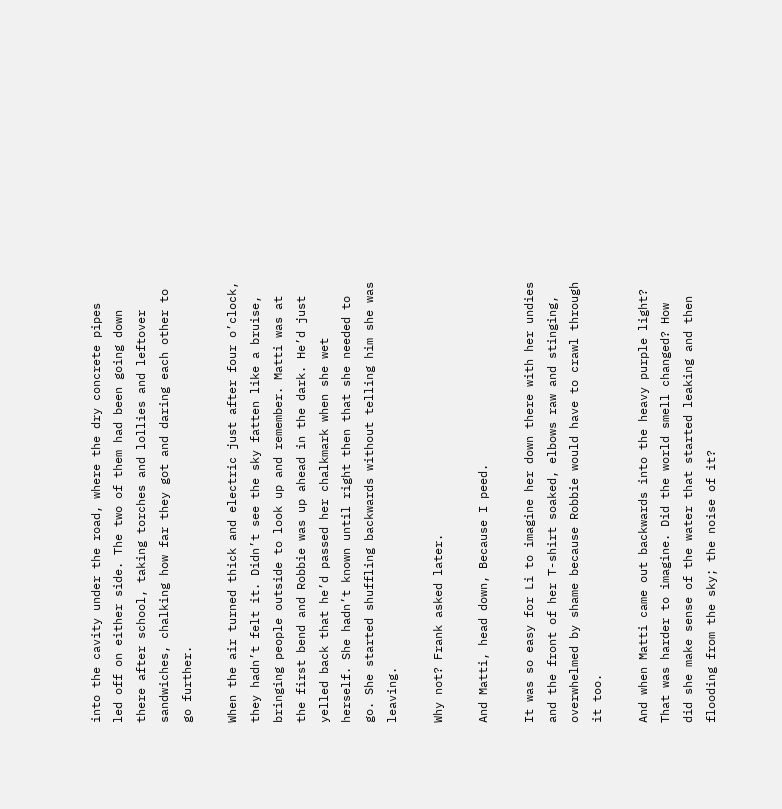into the cavity under the road, where the dry concrete pipes led off on either side. The two of them had been going down there after school, taking torches and lollies and leftover sandwiches, chalking how far they got and daring each other to go further.

When the air turned thick and electric just after four o’clock, they hadn’t felt it. Didn’t see the sky fatten like a bruise, bringing people outside to look up and remember. Matti was at the first bend and Robbie was up ahead in the dark. He’d just yelled back that he’d passed her chalkmark when she wet herself. She hadn’t known until right then that she needed to go. She started shuffling backwards without telling him she was leaving.

Why not? Frank asked later.

And Matti, head down, Because I peed.

It was so easy for Li to imagine her down there with her undies and the front of her T-shirt soaked, elbows raw and stinging, overwhelmed by shame because Robbie would have to crawl through it too.

And when Matti came out backwards into the heavy purple light? That was harder to imagine. Did the world smell changed? How did she make sense of the water that started leaking and then flooding from the sky; the noise of it?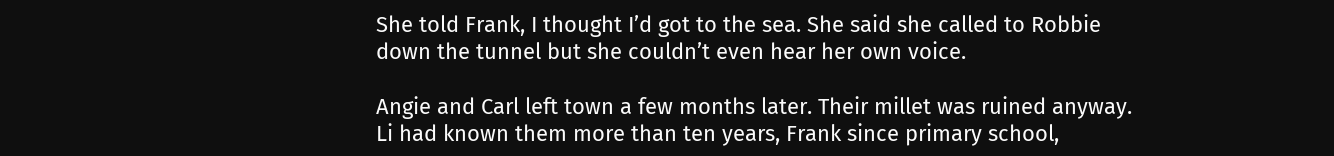She told Frank, I thought I’d got to the sea. She said she called to Robbie down the tunnel but she couldn’t even hear her own voice.

Angie and Carl left town a few months later. Their millet was ruined anyway. Li had known them more than ten years, Frank since primary school,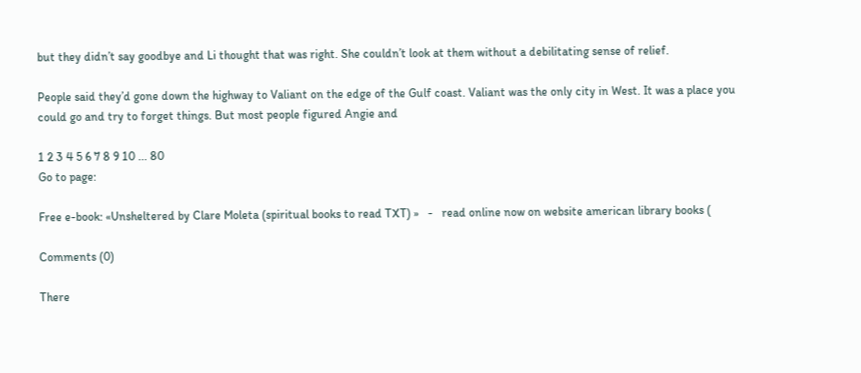but they didn’t say goodbye and Li thought that was right. She couldn’t look at them without a debilitating sense of relief.

People said they’d gone down the highway to Valiant on the edge of the Gulf coast. Valiant was the only city in West. It was a place you could go and try to forget things. But most people figured Angie and

1 2 3 4 5 6 7 8 9 10 ... 80
Go to page:

Free e-book: «Unsheltered by Clare Moleta (spiritual books to read TXT) »   -   read online now on website american library books (

Comments (0)

There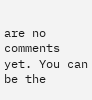are no comments yet. You can be the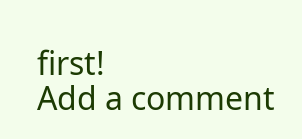first!
Add a comment